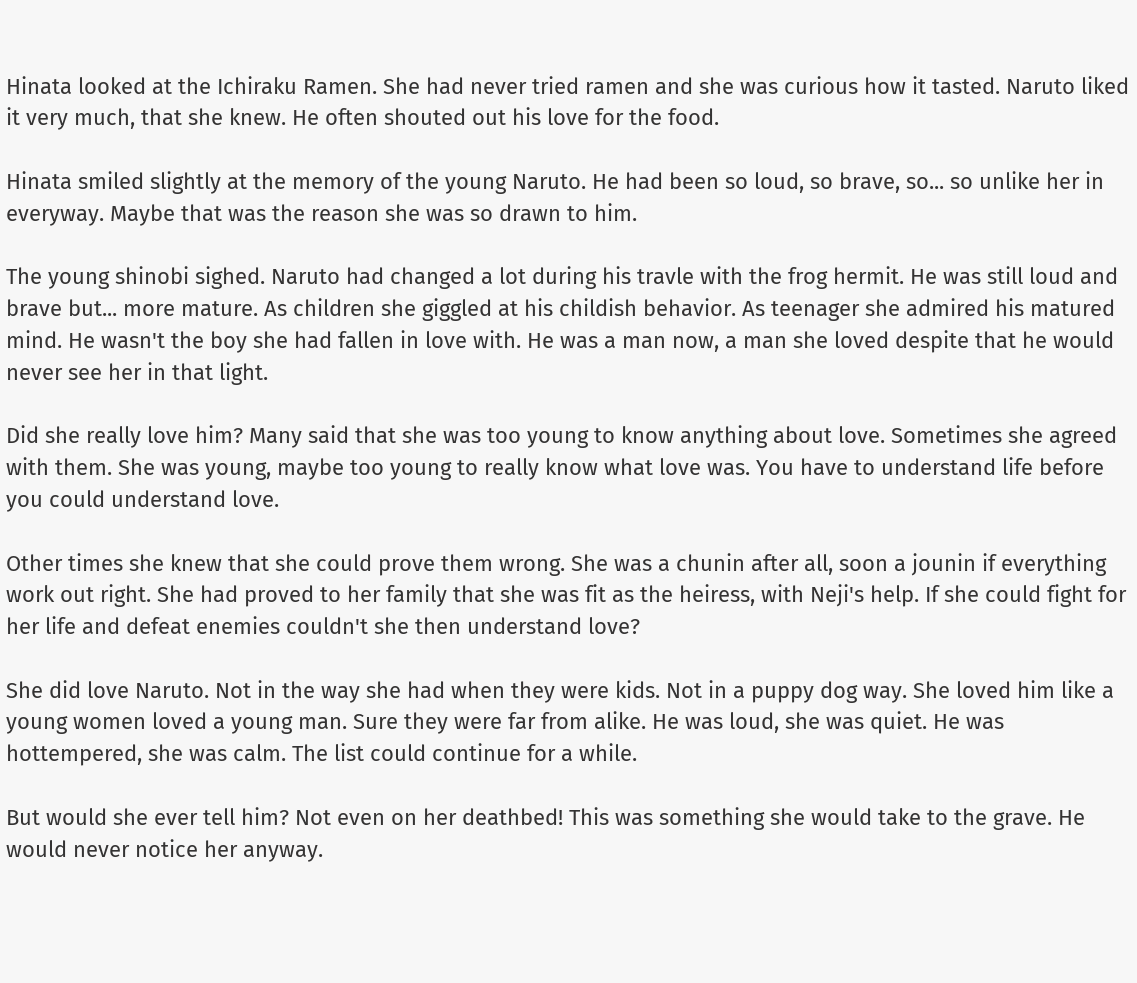Hinata looked at the Ichiraku Ramen. She had never tried ramen and she was curious how it tasted. Naruto liked it very much, that she knew. He often shouted out his love for the food.

Hinata smiled slightly at the memory of the young Naruto. He had been so loud, so brave, so... so unlike her in everyway. Maybe that was the reason she was so drawn to him.

The young shinobi sighed. Naruto had changed a lot during his travle with the frog hermit. He was still loud and brave but... more mature. As children she giggled at his childish behavior. As teenager she admired his matured mind. He wasn't the boy she had fallen in love with. He was a man now, a man she loved despite that he would never see her in that light.

Did she really love him? Many said that she was too young to know anything about love. Sometimes she agreed with them. She was young, maybe too young to really know what love was. You have to understand life before you could understand love.

Other times she knew that she could prove them wrong. She was a chunin after all, soon a jounin if everything work out right. She had proved to her family that she was fit as the heiress, with Neji's help. If she could fight for her life and defeat enemies couldn't she then understand love?

She did love Naruto. Not in the way she had when they were kids. Not in a puppy dog way. She loved him like a young women loved a young man. Sure they were far from alike. He was loud, she was quiet. He was hottempered, she was calm. The list could continue for a while.

But would she ever tell him? Not even on her deathbed! This was something she would take to the grave. He would never notice her anyway.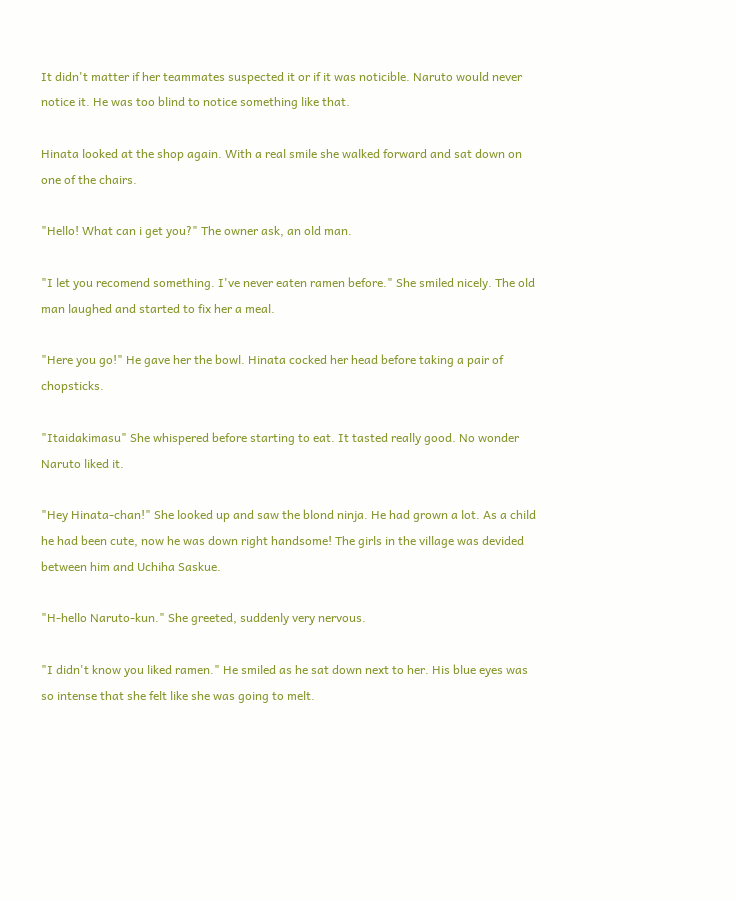It didn't matter if her teammates suspected it or if it was noticible. Naruto would never notice it. He was too blind to notice something like that.

Hinata looked at the shop again. With a real smile she walked forward and sat down on one of the chairs.

"Hello! What can i get you?" The owner ask, an old man.

"I let you recomend something. I've never eaten ramen before." She smiled nicely. The old man laughed and started to fix her a meal.

"Here you go!" He gave her the bowl. Hinata cocked her head before taking a pair of chopsticks.

"Itaidakimasu" She whispered before starting to eat. It tasted really good. No wonder Naruto liked it.

"Hey Hinata-chan!" She looked up and saw the blond ninja. He had grown a lot. As a child he had been cute, now he was down right handsome! The girls in the village was devided between him and Uchiha Saskue.

"H-hello Naruto-kun." She greeted, suddenly very nervous.

"I didn't know you liked ramen." He smiled as he sat down next to her. His blue eyes was so intense that she felt like she was going to melt.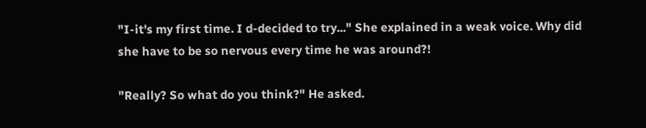"I-it's my first time. I d-decided to try..." She explained in a weak voice. Why did she have to be so nervous every time he was around?!

"Really? So what do you think?" He asked.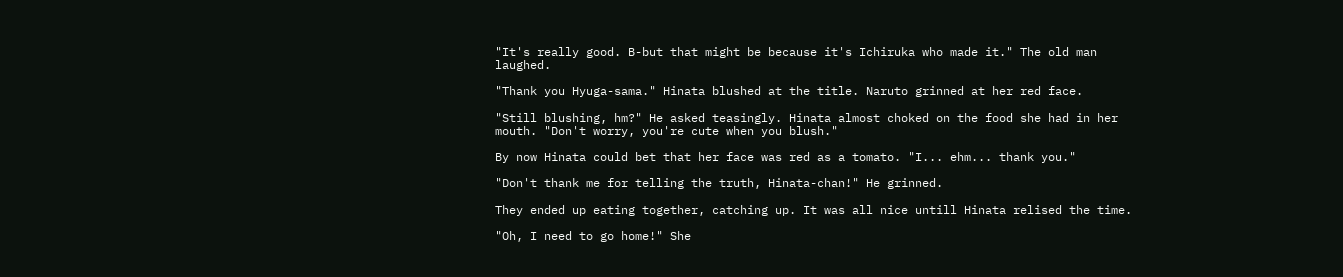"It's really good. B-but that might be because it's Ichiruka who made it." The old man laughed.

"Thank you Hyuga-sama." Hinata blushed at the title. Naruto grinned at her red face.

"Still blushing, hm?" He asked teasingly. Hinata almost choked on the food she had in her mouth. "Don't worry, you're cute when you blush."

By now Hinata could bet that her face was red as a tomato. "I... ehm... thank you."

"Don't thank me for telling the truth, Hinata-chan!" He grinned.

They ended up eating together, catching up. It was all nice untill Hinata relised the time.

"Oh, I need to go home!" She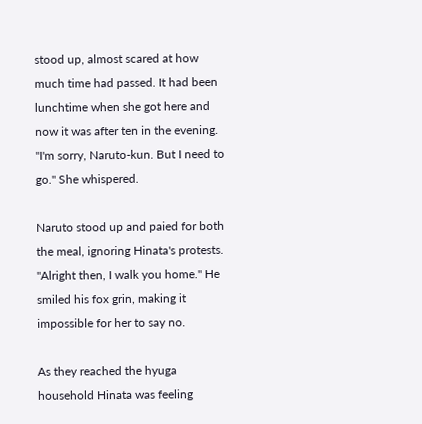stood up, almost scared at how much time had passed. It had been lunchtime when she got here and now it was after ten in the evening. "I'm sorry, Naruto-kun. But I need to go." She whispered.

Naruto stood up and paied for both the meal, ignoring Hinata's protests. "Alright then, I walk you home." He smiled his fox grin, making it impossible for her to say no.

As they reached the hyuga household Hinata was feeling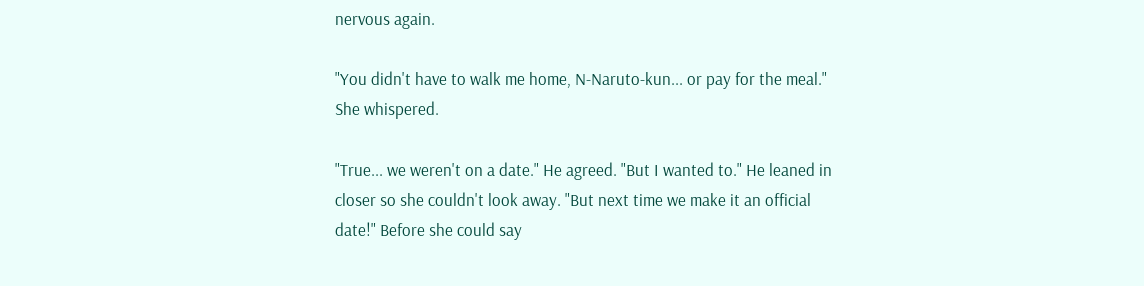nervous again.

"You didn't have to walk me home, N-Naruto-kun... or pay for the meal." She whispered.

"True... we weren't on a date." He agreed. "But I wanted to." He leaned in closer so she couldn't look away. "But next time we make it an official date!" Before she could say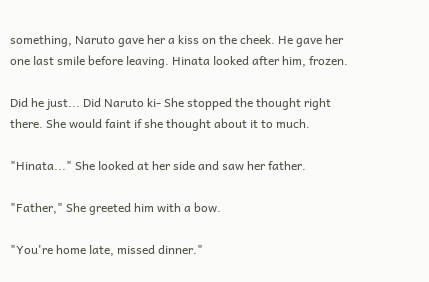something, Naruto gave her a kiss on the cheek. He gave her one last smile before leaving. Hinata looked after him, frozen.

Did he just... Did Naruto ki- She stopped the thought right there. She would faint if she thought about it to much.

"Hinata..." She looked at her side and saw her father.

"Father," She greeted him with a bow.

"You're home late, missed dinner."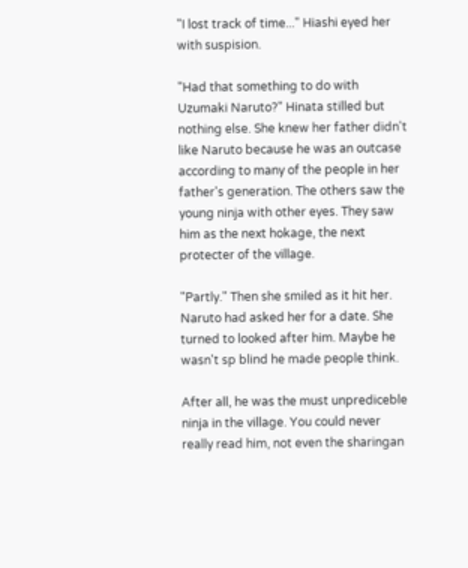"I lost track of time..." Hiashi eyed her with suspision.

"Had that something to do with Uzumaki Naruto?" Hinata stilled but nothing else. She knew her father didn't like Naruto because he was an outcase according to many of the people in her father's generation. The others saw the young ninja with other eyes. They saw him as the next hokage, the next protecter of the village.

"Partly." Then she smiled as it hit her. Naruto had asked her for a date. She turned to looked after him. Maybe he wasn't sp blind he made people think.

After all, he was the must unprediceble ninja in the village. You could never really read him, not even the sharingan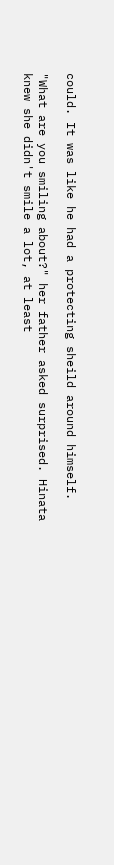could. It was like he had a protecting sheild around himself.

"What are you smiling about?" her father asked surprised. Hinata knew she didn't smile a lot, at least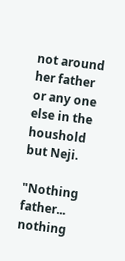not around her father or any one else in the houshold but Neji.

"Nothing father... nothing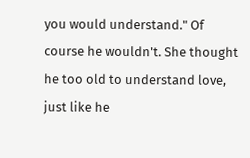you would understand." Of course he wouldn't. She thought he too old to understand love, just like he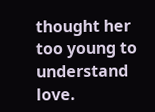thought her too young to understand love.